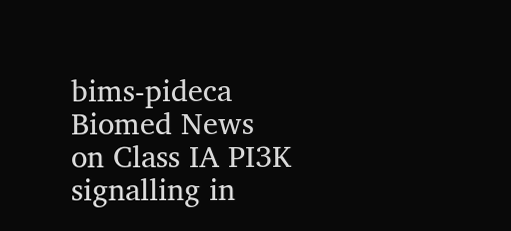bims-pideca Biomed News
on Class IA PI3K signalling in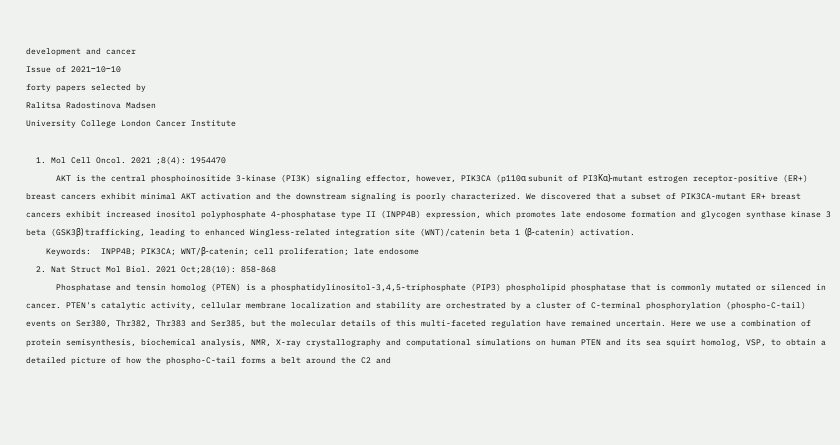development and cancer
Issue of 2021‒10‒10
forty papers selected by
Ralitsa Radostinova Madsen
University College London Cancer Institute

  1. Mol Cell Oncol. 2021 ;8(4): 1954470
      AKT is the central phosphoinositide 3-kinase (PI3K) signaling effector, however, PIK3CA (p110α subunit of PI3Kα)-mutant estrogen receptor-positive (ER+) breast cancers exhibit minimal AKT activation and the downstream signaling is poorly characterized. We discovered that a subset of PIK3CA-mutant ER+ breast cancers exhibit increased inositol polyphosphate 4-phosphatase type II (INPP4B) expression, which promotes late endosome formation and glycogen synthase kinase 3 beta (GSK3β) trafficking, leading to enhanced Wingless-related integration site (WNT)/catenin beta 1 (β-catenin) activation.
    Keywords:  INPP4B; PIK3CA; WNT/β-catenin; cell proliferation; late endosome
  2. Nat Struct Mol Biol. 2021 Oct;28(10): 858-868
      Phosphatase and tensin homolog (PTEN) is a phosphatidylinositol-3,4,5-triphosphate (PIP3) phospholipid phosphatase that is commonly mutated or silenced in cancer. PTEN's catalytic activity, cellular membrane localization and stability are orchestrated by a cluster of C-terminal phosphorylation (phospho-C-tail) events on Ser380, Thr382, Thr383 and Ser385, but the molecular details of this multi-faceted regulation have remained uncertain. Here we use a combination of protein semisynthesis, biochemical analysis, NMR, X-ray crystallography and computational simulations on human PTEN and its sea squirt homolog, VSP, to obtain a detailed picture of how the phospho-C-tail forms a belt around the C2 and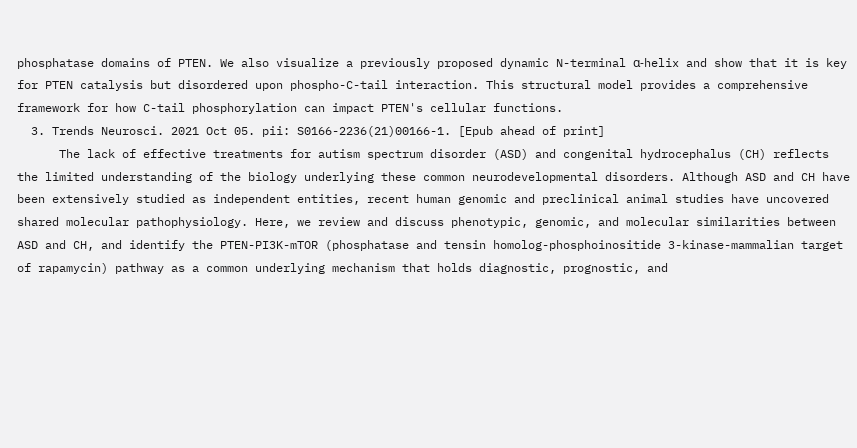phosphatase domains of PTEN. We also visualize a previously proposed dynamic N-terminal α-helix and show that it is key for PTEN catalysis but disordered upon phospho-C-tail interaction. This structural model provides a comprehensive framework for how C-tail phosphorylation can impact PTEN's cellular functions.
  3. Trends Neurosci. 2021 Oct 05. pii: S0166-2236(21)00166-1. [Epub ahead of print]
      The lack of effective treatments for autism spectrum disorder (ASD) and congenital hydrocephalus (CH) reflects the limited understanding of the biology underlying these common neurodevelopmental disorders. Although ASD and CH have been extensively studied as independent entities, recent human genomic and preclinical animal studies have uncovered shared molecular pathophysiology. Here, we review and discuss phenotypic, genomic, and molecular similarities between ASD and CH, and identify the PTEN-PI3K-mTOR (phosphatase and tensin homolog-phosphoinositide 3-kinase-mammalian target of rapamycin) pathway as a common underlying mechanism that holds diagnostic, prognostic, and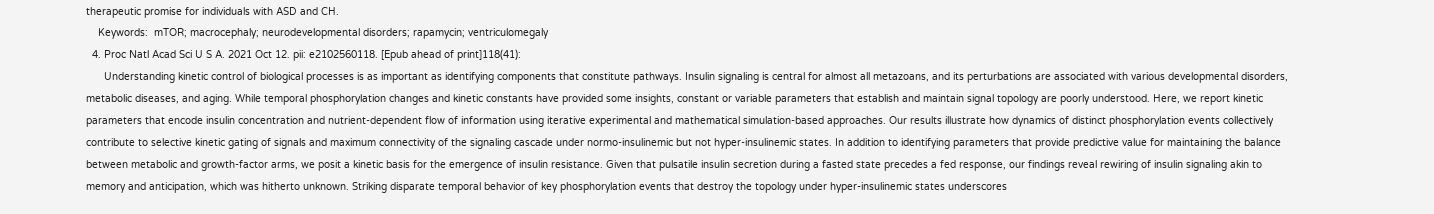therapeutic promise for individuals with ASD and CH.
    Keywords:  mTOR; macrocephaly; neurodevelopmental disorders; rapamycin; ventriculomegaly
  4. Proc Natl Acad Sci U S A. 2021 Oct 12. pii: e2102560118. [Epub ahead of print]118(41):
      Understanding kinetic control of biological processes is as important as identifying components that constitute pathways. Insulin signaling is central for almost all metazoans, and its perturbations are associated with various developmental disorders, metabolic diseases, and aging. While temporal phosphorylation changes and kinetic constants have provided some insights, constant or variable parameters that establish and maintain signal topology are poorly understood. Here, we report kinetic parameters that encode insulin concentration and nutrient-dependent flow of information using iterative experimental and mathematical simulation-based approaches. Our results illustrate how dynamics of distinct phosphorylation events collectively contribute to selective kinetic gating of signals and maximum connectivity of the signaling cascade under normo-insulinemic but not hyper-insulinemic states. In addition to identifying parameters that provide predictive value for maintaining the balance between metabolic and growth-factor arms, we posit a kinetic basis for the emergence of insulin resistance. Given that pulsatile insulin secretion during a fasted state precedes a fed response, our findings reveal rewiring of insulin signaling akin to memory and anticipation, which was hitherto unknown. Striking disparate temporal behavior of key phosphorylation events that destroy the topology under hyper-insulinemic states underscores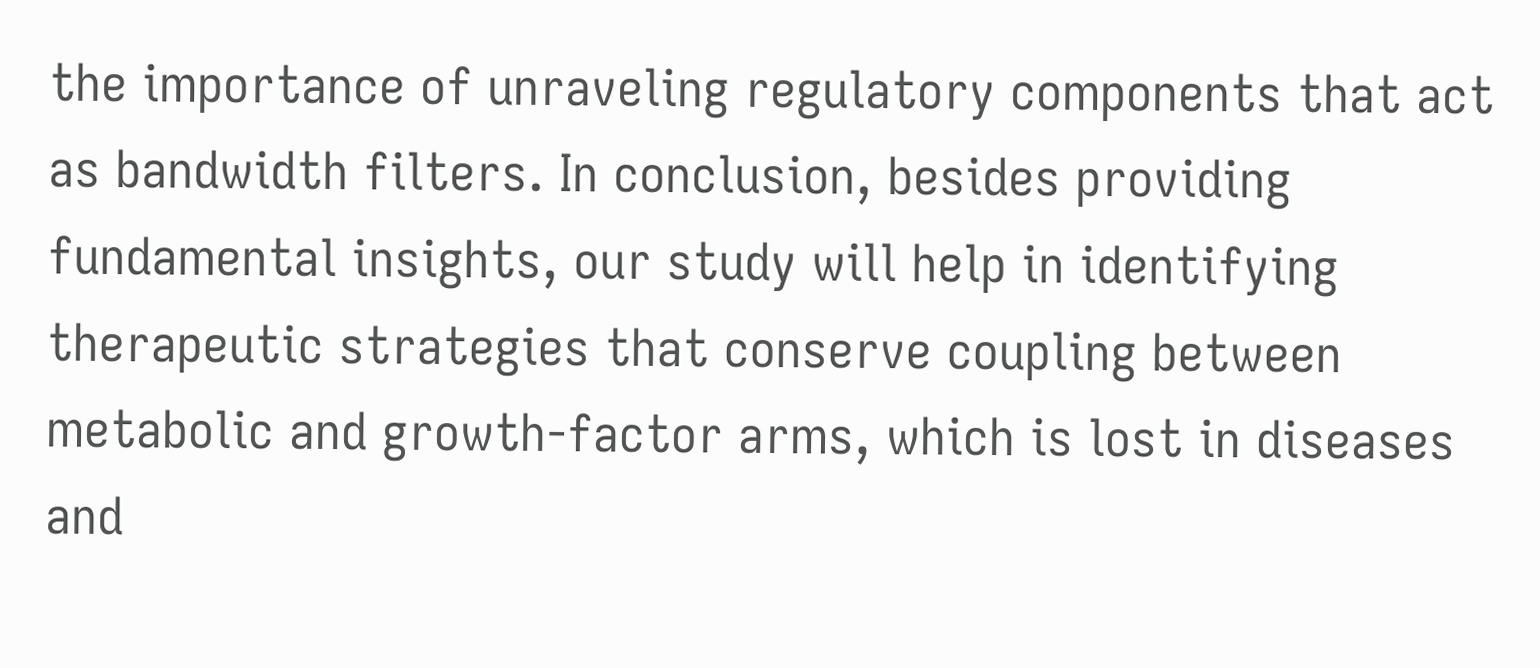the importance of unraveling regulatory components that act as bandwidth filters. In conclusion, besides providing fundamental insights, our study will help in identifying therapeutic strategies that conserve coupling between metabolic and growth-factor arms, which is lost in diseases and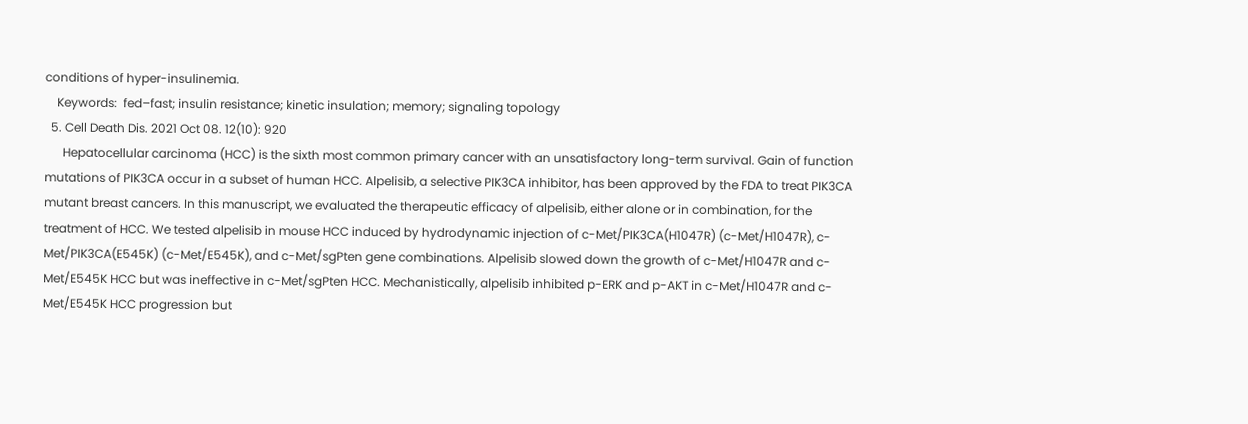conditions of hyper-insulinemia.
    Keywords:  fed–fast; insulin resistance; kinetic insulation; memory; signaling topology
  5. Cell Death Dis. 2021 Oct 08. 12(10): 920
      Hepatocellular carcinoma (HCC) is the sixth most common primary cancer with an unsatisfactory long-term survival. Gain of function mutations of PIK3CA occur in a subset of human HCC. Alpelisib, a selective PIK3CA inhibitor, has been approved by the FDA to treat PIK3CA mutant breast cancers. In this manuscript, we evaluated the therapeutic efficacy of alpelisib, either alone or in combination, for the treatment of HCC. We tested alpelisib in mouse HCC induced by hydrodynamic injection of c-Met/PIK3CA(H1047R) (c-Met/H1047R), c-Met/PIK3CA(E545K) (c-Met/E545K), and c-Met/sgPten gene combinations. Alpelisib slowed down the growth of c-Met/H1047R and c-Met/E545K HCC but was ineffective in c-Met/sgPten HCC. Mechanistically, alpelisib inhibited p-ERK and p-AKT in c-Met/H1047R and c-Met/E545K HCC progression but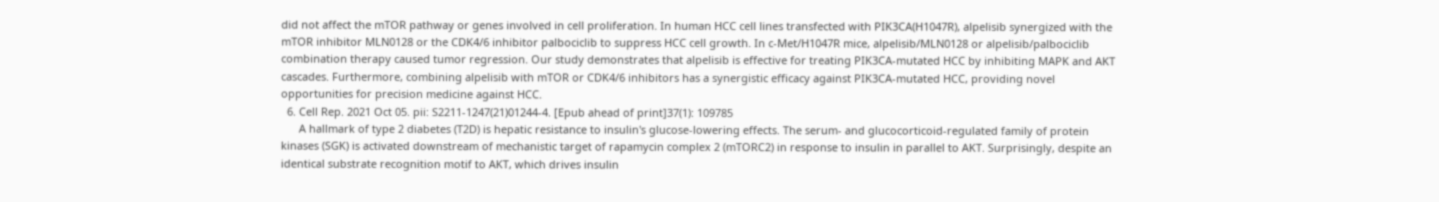did not affect the mTOR pathway or genes involved in cell proliferation. In human HCC cell lines transfected with PIK3CA(H1047R), alpelisib synergized with the mTOR inhibitor MLN0128 or the CDK4/6 inhibitor palbociclib to suppress HCC cell growth. In c-Met/H1047R mice, alpelisib/MLN0128 or alpelisib/palbociclib combination therapy caused tumor regression. Our study demonstrates that alpelisib is effective for treating PIK3CA-mutated HCC by inhibiting MAPK and AKT cascades. Furthermore, combining alpelisib with mTOR or CDK4/6 inhibitors has a synergistic efficacy against PIK3CA-mutated HCC, providing novel opportunities for precision medicine against HCC.
  6. Cell Rep. 2021 Oct 05. pii: S2211-1247(21)01244-4. [Epub ahead of print]37(1): 109785
      A hallmark of type 2 diabetes (T2D) is hepatic resistance to insulin's glucose-lowering effects. The serum- and glucocorticoid-regulated family of protein kinases (SGK) is activated downstream of mechanistic target of rapamycin complex 2 (mTORC2) in response to insulin in parallel to AKT. Surprisingly, despite an identical substrate recognition motif to AKT, which drives insulin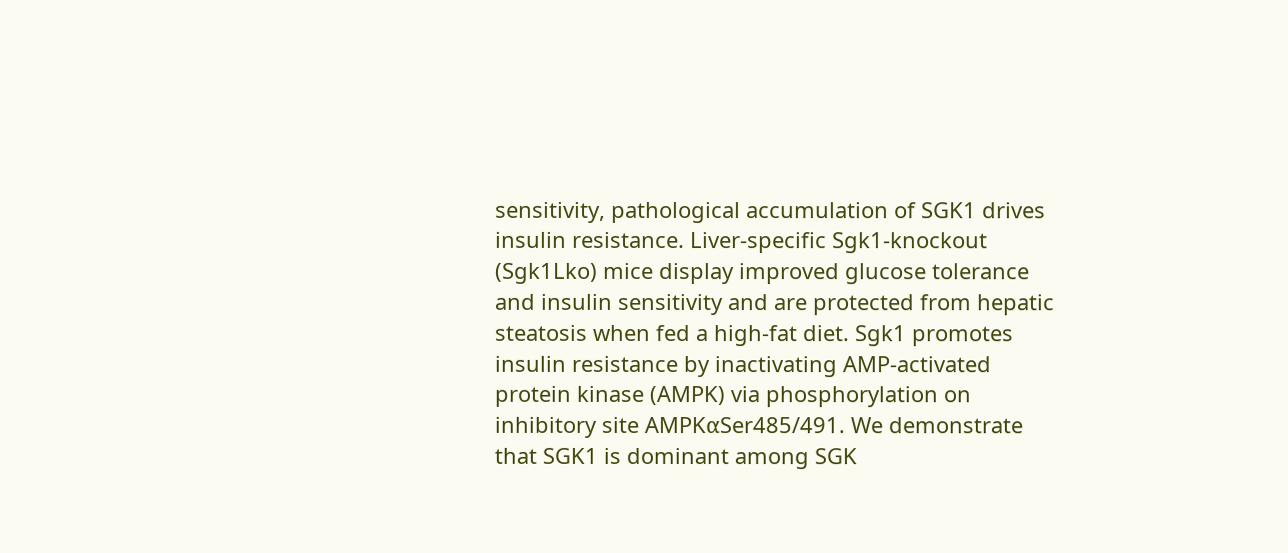sensitivity, pathological accumulation of SGK1 drives insulin resistance. Liver-specific Sgk1-knockout (Sgk1Lko) mice display improved glucose tolerance and insulin sensitivity and are protected from hepatic steatosis when fed a high-fat diet. Sgk1 promotes insulin resistance by inactivating AMP-activated protein kinase (AMPK) via phosphorylation on inhibitory site AMPKαSer485/491. We demonstrate that SGK1 is dominant among SGK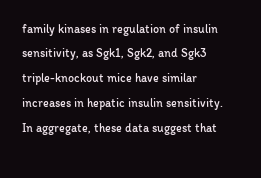family kinases in regulation of insulin sensitivity, as Sgk1, Sgk2, and Sgk3 triple-knockout mice have similar increases in hepatic insulin sensitivity. In aggregate, these data suggest that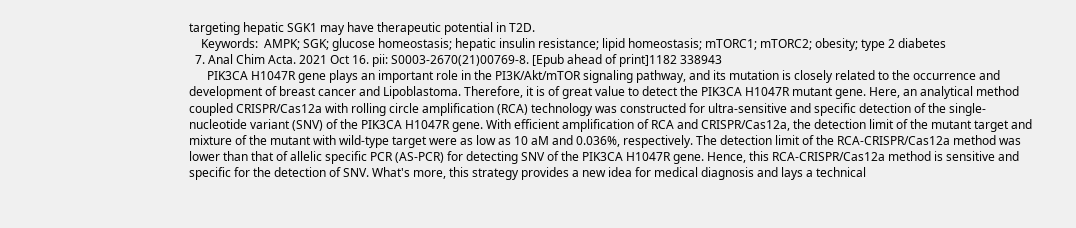targeting hepatic SGK1 may have therapeutic potential in T2D.
    Keywords:  AMPK; SGK; glucose homeostasis; hepatic insulin resistance; lipid homeostasis; mTORC1; mTORC2; obesity; type 2 diabetes
  7. Anal Chim Acta. 2021 Oct 16. pii: S0003-2670(21)00769-8. [Epub ahead of print]1182 338943
      PIK3CA H1047R gene plays an important role in the PI3K/Akt/mTOR signaling pathway, and its mutation is closely related to the occurrence and development of breast cancer and Lipoblastoma. Therefore, it is of great value to detect the PIK3CA H1047R mutant gene. Here, an analytical method coupled CRISPR/Cas12a with rolling circle amplification (RCA) technology was constructed for ultra-sensitive and specific detection of the single-nucleotide variant (SNV) of the PIK3CA H1047R gene. With efficient amplification of RCA and CRISPR/Cas12a, the detection limit of the mutant target and mixture of the mutant with wild-type target were as low as 10 aM and 0.036%, respectively. The detection limit of the RCA-CRISPR/Cas12a method was lower than that of allelic specific PCR (AS-PCR) for detecting SNV of the PIK3CA H1047R gene. Hence, this RCA-CRISPR/Cas12a method is sensitive and specific for the detection of SNV. What's more, this strategy provides a new idea for medical diagnosis and lays a technical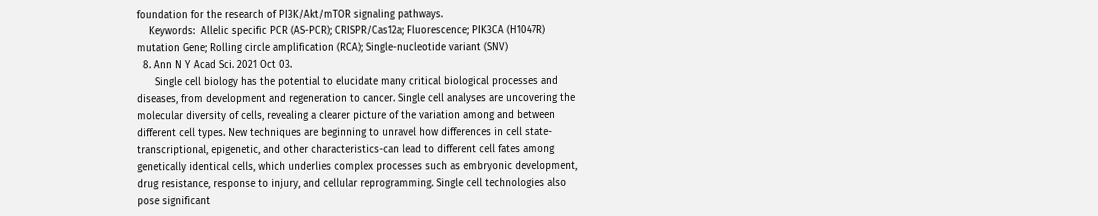foundation for the research of PI3K/Akt/mTOR signaling pathways.
    Keywords:  Allelic specific PCR (AS-PCR); CRISPR/Cas12a; Fluorescence; PIK3CA (H1047R) mutation Gene; Rolling circle amplification (RCA); Single-nucleotide variant (SNV)
  8. Ann N Y Acad Sci. 2021 Oct 03.
      Single cell biology has the potential to elucidate many critical biological processes and diseases, from development and regeneration to cancer. Single cell analyses are uncovering the molecular diversity of cells, revealing a clearer picture of the variation among and between different cell types. New techniques are beginning to unravel how differences in cell state-transcriptional, epigenetic, and other characteristics-can lead to different cell fates among genetically identical cells, which underlies complex processes such as embryonic development, drug resistance, response to injury, and cellular reprogramming. Single cell technologies also pose significant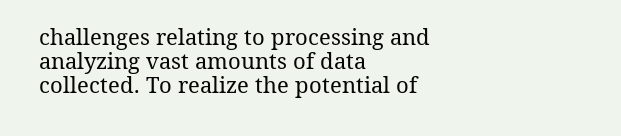challenges relating to processing and analyzing vast amounts of data collected. To realize the potential of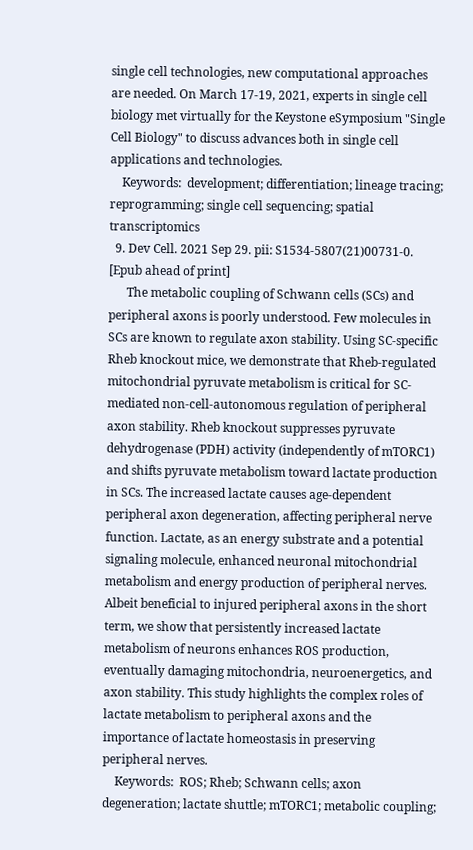single cell technologies, new computational approaches are needed. On March 17-19, 2021, experts in single cell biology met virtually for the Keystone eSymposium "Single Cell Biology" to discuss advances both in single cell applications and technologies.
    Keywords:  development; differentiation; lineage tracing; reprogramming; single cell sequencing; spatial transcriptomics
  9. Dev Cell. 2021 Sep 29. pii: S1534-5807(21)00731-0. [Epub ahead of print]
      The metabolic coupling of Schwann cells (SCs) and peripheral axons is poorly understood. Few molecules in SCs are known to regulate axon stability. Using SC-specific Rheb knockout mice, we demonstrate that Rheb-regulated mitochondrial pyruvate metabolism is critical for SC-mediated non-cell-autonomous regulation of peripheral axon stability. Rheb knockout suppresses pyruvate dehydrogenase (PDH) activity (independently of mTORC1) and shifts pyruvate metabolism toward lactate production in SCs. The increased lactate causes age-dependent peripheral axon degeneration, affecting peripheral nerve function. Lactate, as an energy substrate and a potential signaling molecule, enhanced neuronal mitochondrial metabolism and energy production of peripheral nerves. Albeit beneficial to injured peripheral axons in the short term, we show that persistently increased lactate metabolism of neurons enhances ROS production, eventually damaging mitochondria, neuroenergetics, and axon stability. This study highlights the complex roles of lactate metabolism to peripheral axons and the importance of lactate homeostasis in preserving peripheral nerves.
    Keywords:  ROS; Rheb; Schwann cells; axon degeneration; lactate shuttle; mTORC1; metabolic coupling;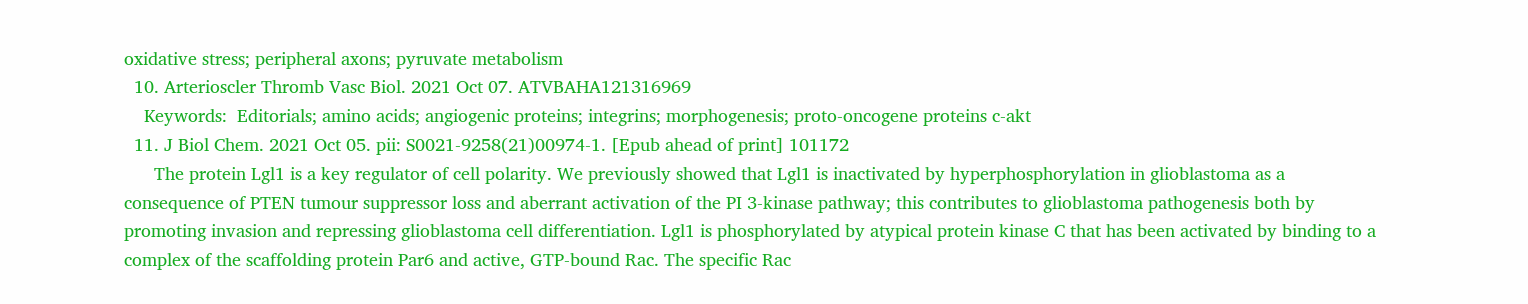oxidative stress; peripheral axons; pyruvate metabolism
  10. Arterioscler Thromb Vasc Biol. 2021 Oct 07. ATVBAHA121316969
    Keywords:  Editorials; amino acids; angiogenic proteins; integrins; morphogenesis; proto-oncogene proteins c-akt
  11. J Biol Chem. 2021 Oct 05. pii: S0021-9258(21)00974-1. [Epub ahead of print] 101172
      The protein Lgl1 is a key regulator of cell polarity. We previously showed that Lgl1 is inactivated by hyperphosphorylation in glioblastoma as a consequence of PTEN tumour suppressor loss and aberrant activation of the PI 3-kinase pathway; this contributes to glioblastoma pathogenesis both by promoting invasion and repressing glioblastoma cell differentiation. Lgl1 is phosphorylated by atypical protein kinase C that has been activated by binding to a complex of the scaffolding protein Par6 and active, GTP-bound Rac. The specific Rac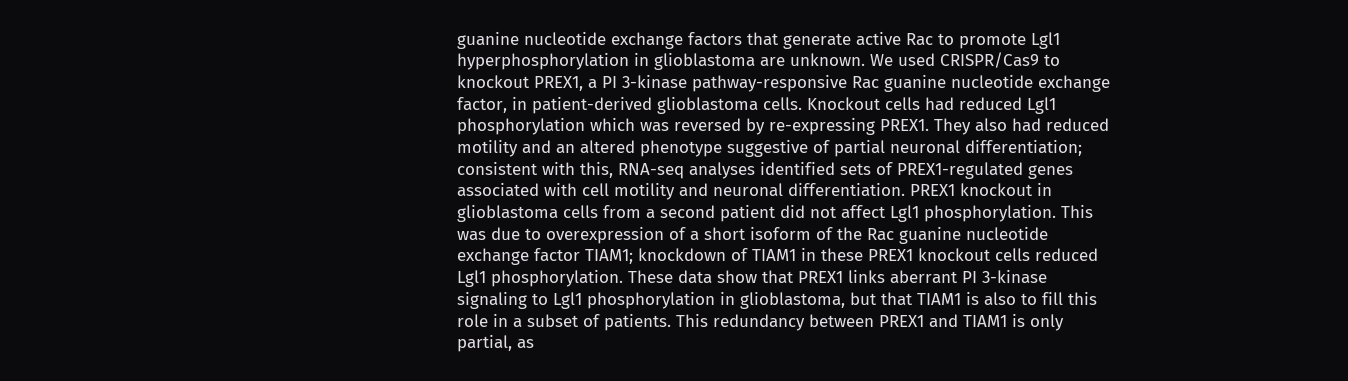guanine nucleotide exchange factors that generate active Rac to promote Lgl1 hyperphosphorylation in glioblastoma are unknown. We used CRISPR/Cas9 to knockout PREX1, a PI 3-kinase pathway-responsive Rac guanine nucleotide exchange factor, in patient-derived glioblastoma cells. Knockout cells had reduced Lgl1 phosphorylation which was reversed by re-expressing PREX1. They also had reduced motility and an altered phenotype suggestive of partial neuronal differentiation; consistent with this, RNA-seq analyses identified sets of PREX1-regulated genes associated with cell motility and neuronal differentiation. PREX1 knockout in glioblastoma cells from a second patient did not affect Lgl1 phosphorylation. This was due to overexpression of a short isoform of the Rac guanine nucleotide exchange factor TIAM1; knockdown of TIAM1 in these PREX1 knockout cells reduced Lgl1 phosphorylation. These data show that PREX1 links aberrant PI 3-kinase signaling to Lgl1 phosphorylation in glioblastoma, but that TIAM1 is also to fill this role in a subset of patients. This redundancy between PREX1 and TIAM1 is only partial, as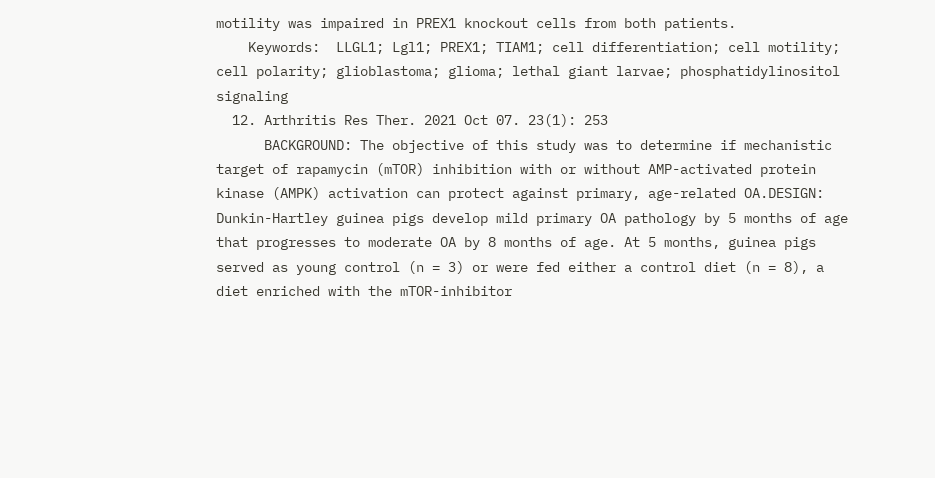motility was impaired in PREX1 knockout cells from both patients.
    Keywords:  LLGL1; Lgl1; PREX1; TIAM1; cell differentiation; cell motility; cell polarity; glioblastoma; glioma; lethal giant larvae; phosphatidylinositol signaling
  12. Arthritis Res Ther. 2021 Oct 07. 23(1): 253
      BACKGROUND: The objective of this study was to determine if mechanistic target of rapamycin (mTOR) inhibition with or without AMP-activated protein kinase (AMPK) activation can protect against primary, age-related OA.DESIGN: Dunkin-Hartley guinea pigs develop mild primary OA pathology by 5 months of age that progresses to moderate OA by 8 months of age. At 5 months, guinea pigs served as young control (n = 3) or were fed either a control diet (n = 8), a diet enriched with the mTOR-inhibitor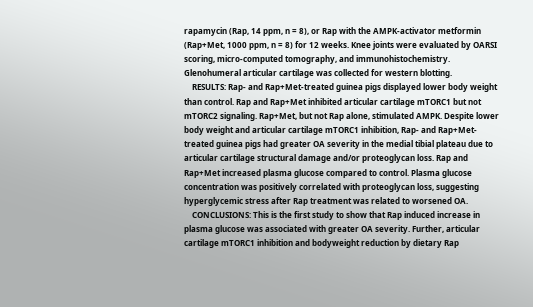rapamycin (Rap, 14 ppm, n = 8), or Rap with the AMPK-activator metformin (Rap+Met, 1000 ppm, n = 8) for 12 weeks. Knee joints were evaluated by OARSI scoring, micro-computed tomography, and immunohistochemistry. Glenohumeral articular cartilage was collected for western blotting.
    RESULTS: Rap- and Rap+Met-treated guinea pigs displayed lower body weight than control. Rap and Rap+Met inhibited articular cartilage mTORC1 but not mTORC2 signaling. Rap+Met, but not Rap alone, stimulated AMPK. Despite lower body weight and articular cartilage mTORC1 inhibition, Rap- and Rap+Met-treated guinea pigs had greater OA severity in the medial tibial plateau due to articular cartilage structural damage and/or proteoglycan loss. Rap and Rap+Met increased plasma glucose compared to control. Plasma glucose concentration was positively correlated with proteoglycan loss, suggesting hyperglycemic stress after Rap treatment was related to worsened OA.
    CONCLUSIONS: This is the first study to show that Rap induced increase in plasma glucose was associated with greater OA severity. Further, articular cartilage mTORC1 inhibition and bodyweight reduction by dietary Rap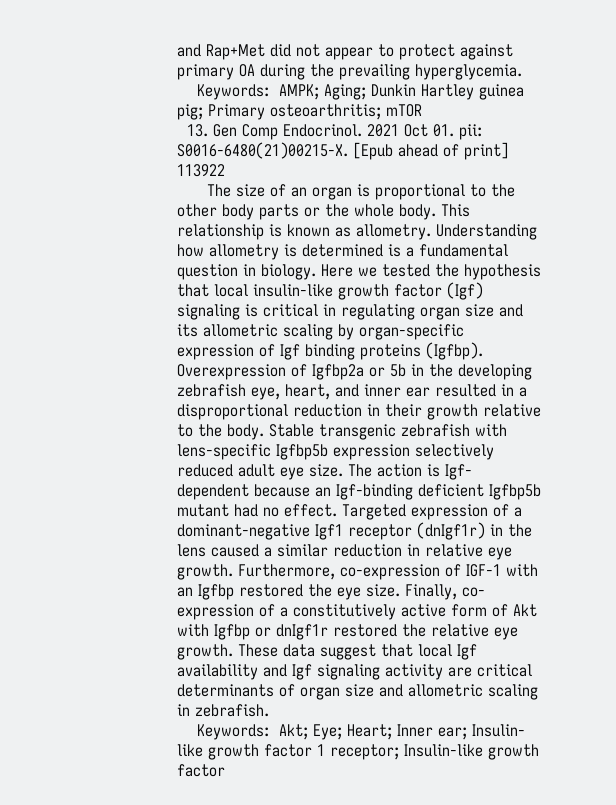and Rap+Met did not appear to protect against primary OA during the prevailing hyperglycemia.
    Keywords:  AMPK; Aging; Dunkin Hartley guinea pig; Primary osteoarthritis; mTOR
  13. Gen Comp Endocrinol. 2021 Oct 01. pii: S0016-6480(21)00215-X. [Epub ahead of print] 113922
      The size of an organ is proportional to the other body parts or the whole body. This relationship is known as allometry. Understanding how allometry is determined is a fundamental question in biology. Here we tested the hypothesis that local insulin-like growth factor (Igf) signaling is critical in regulating organ size and its allometric scaling by organ-specific expression of Igf binding proteins (Igfbp). Overexpression of Igfbp2a or 5b in the developing zebrafish eye, heart, and inner ear resulted in a disproportional reduction in their growth relative to the body. Stable transgenic zebrafish with lens-specific Igfbp5b expression selectively reduced adult eye size. The action is Igf-dependent because an Igf-binding deficient Igfbp5b mutant had no effect. Targeted expression of a dominant-negative Igf1 receptor (dnIgf1r) in the lens caused a similar reduction in relative eye growth. Furthermore, co-expression of IGF-1 with an Igfbp restored the eye size. Finally, co-expression of a constitutively active form of Akt with Igfbp or dnIgf1r restored the relative eye growth. These data suggest that local Igf availability and Igf signaling activity are critical determinants of organ size and allometric scaling in zebrafish.
    Keywords:  Akt; Eye; Heart; Inner ear; Insulin-like growth factor 1 receptor; Insulin-like growth factor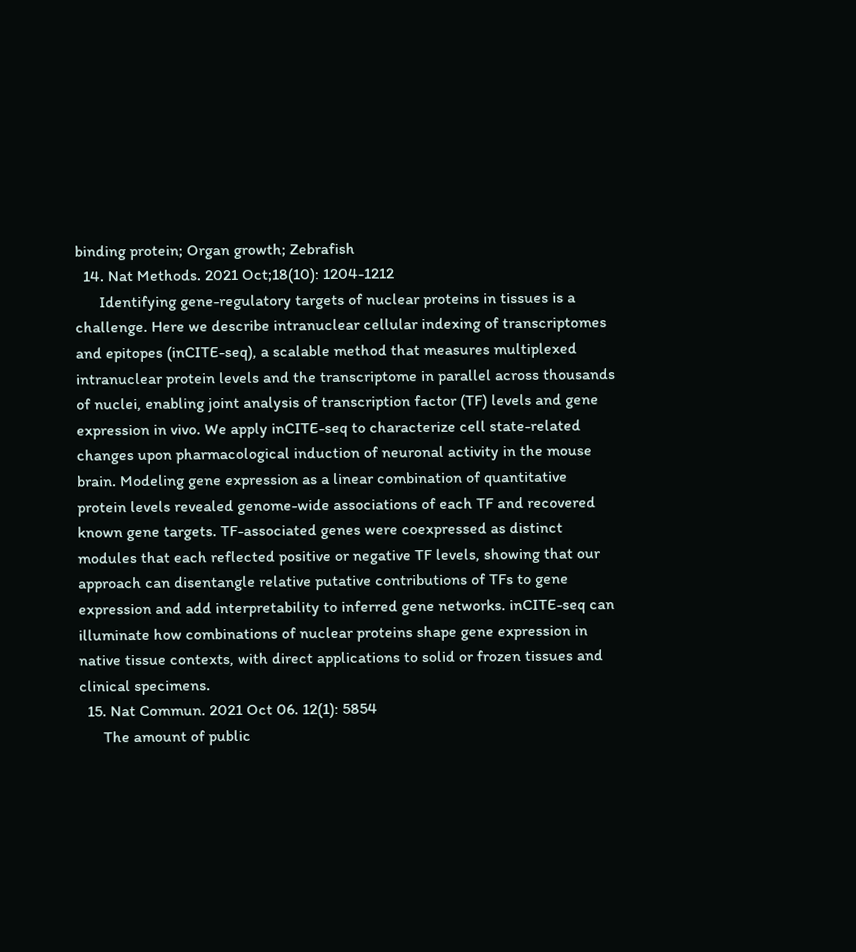binding protein; Organ growth; Zebrafish
  14. Nat Methods. 2021 Oct;18(10): 1204-1212
      Identifying gene-regulatory targets of nuclear proteins in tissues is a challenge. Here we describe intranuclear cellular indexing of transcriptomes and epitopes (inCITE-seq), a scalable method that measures multiplexed intranuclear protein levels and the transcriptome in parallel across thousands of nuclei, enabling joint analysis of transcription factor (TF) levels and gene expression in vivo. We apply inCITE-seq to characterize cell state-related changes upon pharmacological induction of neuronal activity in the mouse brain. Modeling gene expression as a linear combination of quantitative protein levels revealed genome-wide associations of each TF and recovered known gene targets. TF-associated genes were coexpressed as distinct modules that each reflected positive or negative TF levels, showing that our approach can disentangle relative putative contributions of TFs to gene expression and add interpretability to inferred gene networks. inCITE-seq can illuminate how combinations of nuclear proteins shape gene expression in native tissue contexts, with direct applications to solid or frozen tissues and clinical specimens.
  15. Nat Commun. 2021 Oct 06. 12(1): 5854
      The amount of public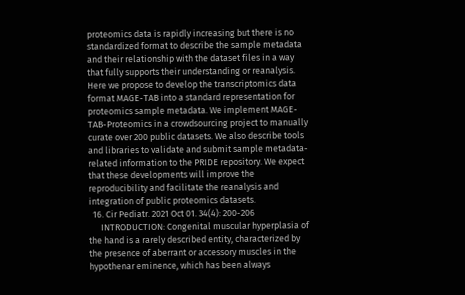proteomics data is rapidly increasing but there is no standardized format to describe the sample metadata and their relationship with the dataset files in a way that fully supports their understanding or reanalysis. Here we propose to develop the transcriptomics data format MAGE-TAB into a standard representation for proteomics sample metadata. We implement MAGE-TAB-Proteomics in a crowdsourcing project to manually curate over 200 public datasets. We also describe tools and libraries to validate and submit sample metadata-related information to the PRIDE repository. We expect that these developments will improve the reproducibility and facilitate the reanalysis and integration of public proteomics datasets.
  16. Cir Pediatr. 2021 Oct 01. 34(4): 200-206
      INTRODUCTION: Congenital muscular hyperplasia of the hand is a rarely described entity, characterized by the presence of aberrant or accessory muscles in the hypothenar eminence, which has been always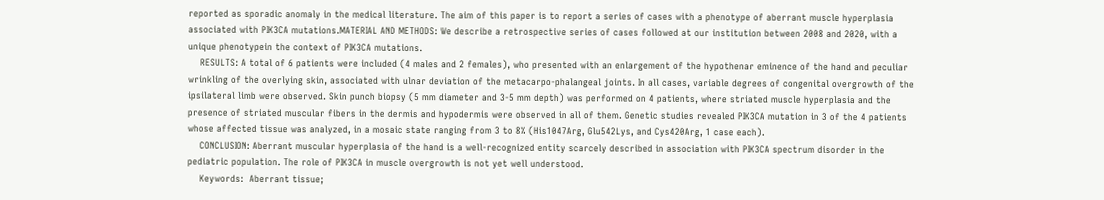reported as sporadic anomaly in the medical literature. The aim of this paper is to report a series of cases with a phenotype of aberrant muscle hyperplasia associated with PIK3CA mutations.MATERIAL AND METHODS: We describe a retrospective series of cases followed at our institution between 2008 and 2020, with a unique phenotypein the context of PIK3CA mutations.
    RESULTS: A total of 6 patients were included (4 males and 2 females), who presented with an enlargement of the hypothenar eminence of the hand and peculiar wrinkling of the overlying skin, associated with ulnar deviation of the metacarpo-phalangeal joints. In all cases, variable degrees of congenital overgrowth of the ipsilateral limb were observed. Skin punch biopsy (5 mm diameter and 3-5 mm depth) was performed on 4 patients, where striated muscle hyperplasia and the presence of striated muscular fibers in the dermis and hypodermis were observed in all of them. Genetic studies revealed PIK3CA mutation in 3 of the 4 patients whose affected tissue was analyzed, in a mosaic state ranging from 3 to 8% (His1047Arg, Glu542Lys, and Cys420Arg, 1 case each).
    CONCLUSION: Aberrant muscular hyperplasia of the hand is a well-recognized entity scarcely described in association with PIK3CA spectrum disorder in the pediatric population. The role of PIK3CA in muscle overgrowth is not yet well understood.
    Keywords:  Aberrant tissue;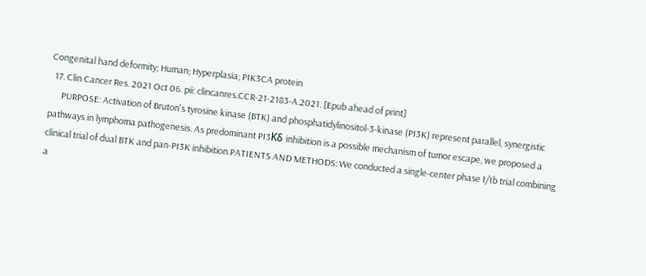Congenital hand deformity; Human; Hyperplasia; PIK3CA protein
  17. Clin Cancer Res. 2021 Oct 06. pii: clincanres.CCR-21-2183-A.2021. [Epub ahead of print]
      PURPOSE: Activation of Bruton's tyrosine kinase (BTK) and phosphatidylinositol-3-kinase (PI3K) represent parallel, synergistic pathways in lymphoma pathogenesis. As predominant PI3Kδ inhibition is a possible mechanism of tumor escape, we proposed a clinical trial of dual BTK and pan-PI3K inhibition.PATIENTS AND METHODS: We conducted a single-center phase I/Ib trial combining a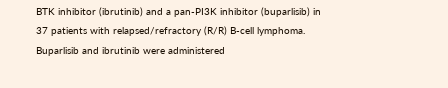BTK inhibitor (ibrutinib) and a pan-PI3K inhibitor (buparlisib) in 37 patients with relapsed/refractory (R/R) B-cell lymphoma. Buparlisib and ibrutinib were administered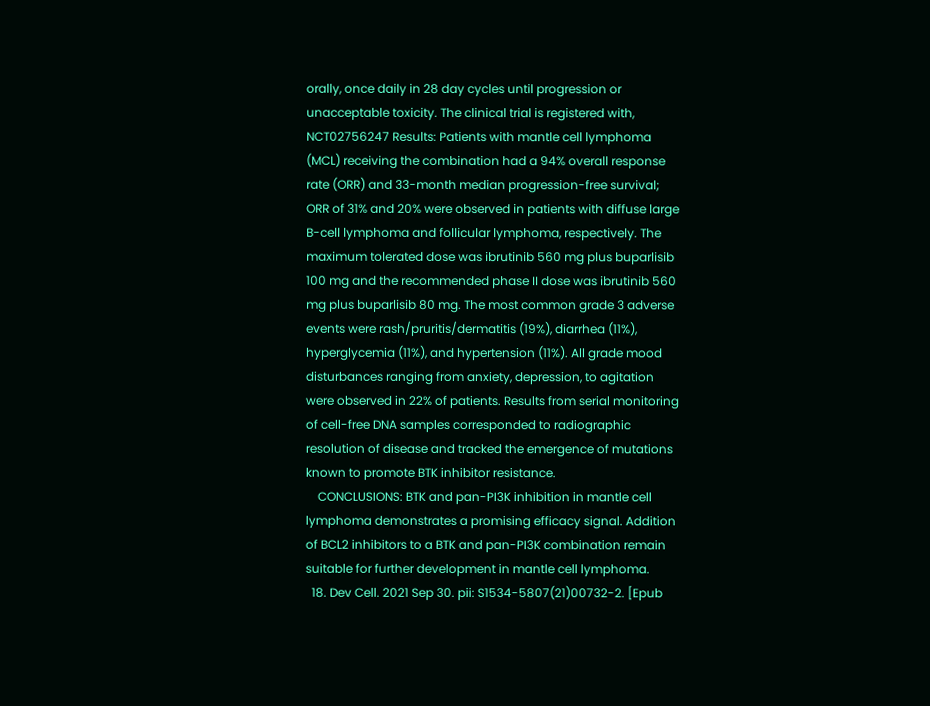orally, once daily in 28 day cycles until progression or unacceptable toxicity. The clinical trial is registered with, NCT02756247 Results: Patients with mantle cell lymphoma (MCL) receiving the combination had a 94% overall response rate (ORR) and 33-month median progression-free survival; ORR of 31% and 20% were observed in patients with diffuse large B-cell lymphoma and follicular lymphoma, respectively. The maximum tolerated dose was ibrutinib 560 mg plus buparlisib 100 mg and the recommended phase II dose was ibrutinib 560 mg plus buparlisib 80 mg. The most common grade 3 adverse events were rash/pruritis/dermatitis (19%), diarrhea (11%), hyperglycemia (11%), and hypertension (11%). All grade mood disturbances ranging from anxiety, depression, to agitation were observed in 22% of patients. Results from serial monitoring of cell-free DNA samples corresponded to radiographic resolution of disease and tracked the emergence of mutations known to promote BTK inhibitor resistance.
    CONCLUSIONS: BTK and pan-PI3K inhibition in mantle cell lymphoma demonstrates a promising efficacy signal. Addition of BCL2 inhibitors to a BTK and pan-PI3K combination remain suitable for further development in mantle cell lymphoma.
  18. Dev Cell. 2021 Sep 30. pii: S1534-5807(21)00732-2. [Epub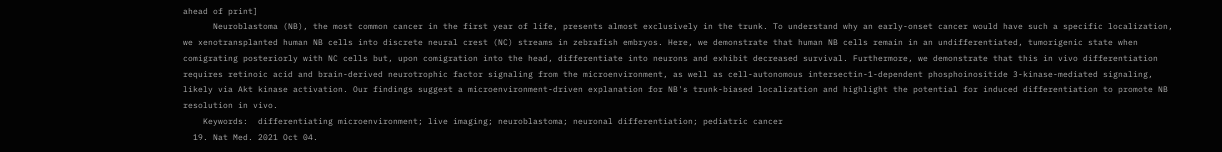ahead of print]
      Neuroblastoma (NB), the most common cancer in the first year of life, presents almost exclusively in the trunk. To understand why an early-onset cancer would have such a specific localization, we xenotransplanted human NB cells into discrete neural crest (NC) streams in zebrafish embryos. Here, we demonstrate that human NB cells remain in an undifferentiated, tumorigenic state when comigrating posteriorly with NC cells but, upon comigration into the head, differentiate into neurons and exhibit decreased survival. Furthermore, we demonstrate that this in vivo differentiation requires retinoic acid and brain-derived neurotrophic factor signaling from the microenvironment, as well as cell-autonomous intersectin-1-dependent phosphoinositide 3-kinase-mediated signaling, likely via Akt kinase activation. Our findings suggest a microenvironment-driven explanation for NB's trunk-biased localization and highlight the potential for induced differentiation to promote NB resolution in vivo.
    Keywords:  differentiating microenvironment; live imaging; neuroblastoma; neuronal differentiation; pediatric cancer
  19. Nat Med. 2021 Oct 04.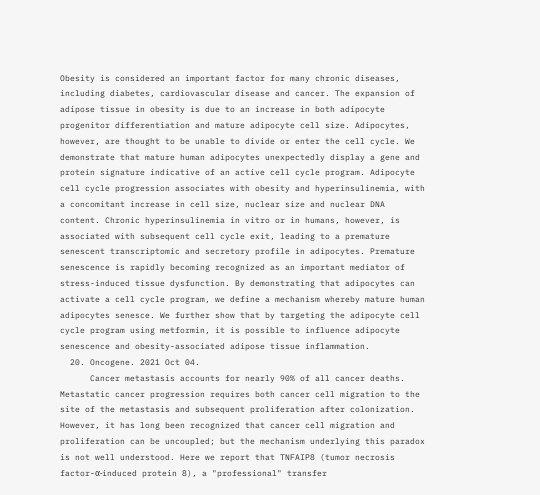Obesity is considered an important factor for many chronic diseases, including diabetes, cardiovascular disease and cancer. The expansion of adipose tissue in obesity is due to an increase in both adipocyte progenitor differentiation and mature adipocyte cell size. Adipocytes, however, are thought to be unable to divide or enter the cell cycle. We demonstrate that mature human adipocytes unexpectedly display a gene and protein signature indicative of an active cell cycle program. Adipocyte cell cycle progression associates with obesity and hyperinsulinemia, with a concomitant increase in cell size, nuclear size and nuclear DNA content. Chronic hyperinsulinemia in vitro or in humans, however, is associated with subsequent cell cycle exit, leading to a premature senescent transcriptomic and secretory profile in adipocytes. Premature senescence is rapidly becoming recognized as an important mediator of stress-induced tissue dysfunction. By demonstrating that adipocytes can activate a cell cycle program, we define a mechanism whereby mature human adipocytes senesce. We further show that by targeting the adipocyte cell cycle program using metformin, it is possible to influence adipocyte senescence and obesity-associated adipose tissue inflammation.
  20. Oncogene. 2021 Oct 04.
      Cancer metastasis accounts for nearly 90% of all cancer deaths. Metastatic cancer progression requires both cancer cell migration to the site of the metastasis and subsequent proliferation after colonization. However, it has long been recognized that cancer cell migration and proliferation can be uncoupled; but the mechanism underlying this paradox is not well understood. Here we report that TNFAIP8 (tumor necrosis factor-α-induced protein 8), a "professional" transfer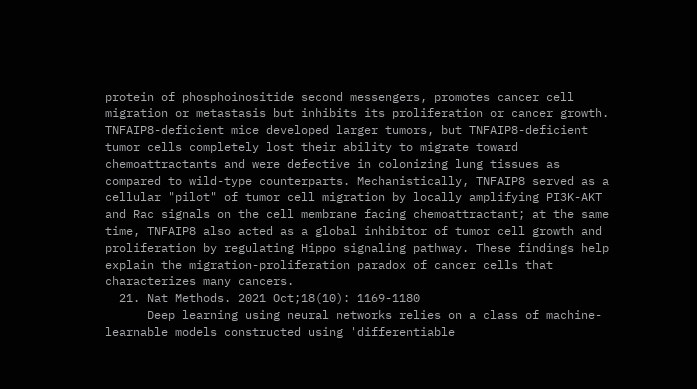protein of phosphoinositide second messengers, promotes cancer cell migration or metastasis but inhibits its proliferation or cancer growth. TNFAIP8-deficient mice developed larger tumors, but TNFAIP8-deficient tumor cells completely lost their ability to migrate toward chemoattractants and were defective in colonizing lung tissues as compared to wild-type counterparts. Mechanistically, TNFAIP8 served as a cellular "pilot" of tumor cell migration by locally amplifying PI3K-AKT and Rac signals on the cell membrane facing chemoattractant; at the same time, TNFAIP8 also acted as a global inhibitor of tumor cell growth and proliferation by regulating Hippo signaling pathway. These findings help explain the migration-proliferation paradox of cancer cells that characterizes many cancers.
  21. Nat Methods. 2021 Oct;18(10): 1169-1180
      Deep learning using neural networks relies on a class of machine-learnable models constructed using 'differentiable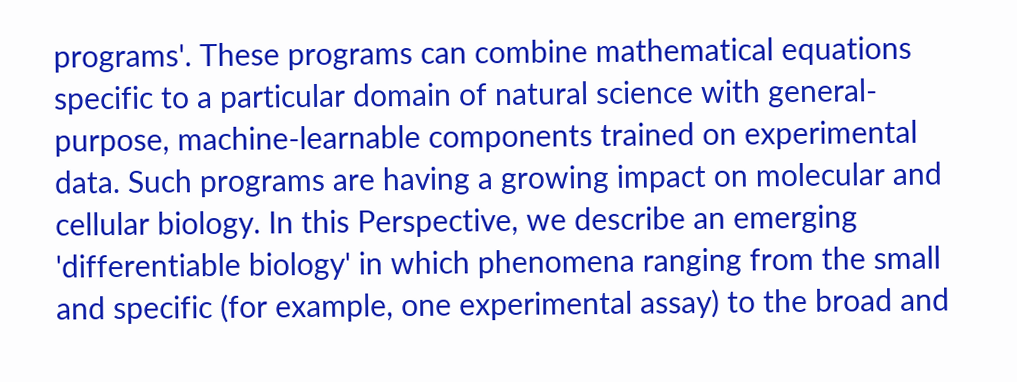programs'. These programs can combine mathematical equations specific to a particular domain of natural science with general-purpose, machine-learnable components trained on experimental data. Such programs are having a growing impact on molecular and cellular biology. In this Perspective, we describe an emerging 'differentiable biology' in which phenomena ranging from the small and specific (for example, one experimental assay) to the broad and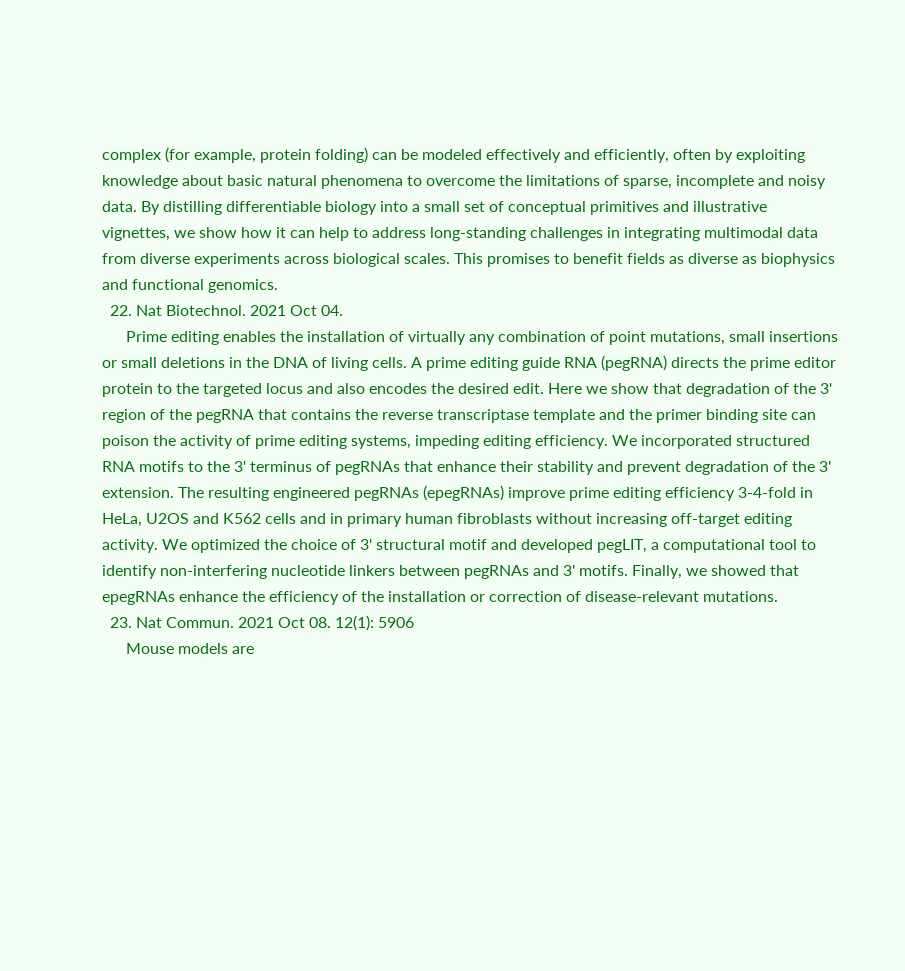complex (for example, protein folding) can be modeled effectively and efficiently, often by exploiting knowledge about basic natural phenomena to overcome the limitations of sparse, incomplete and noisy data. By distilling differentiable biology into a small set of conceptual primitives and illustrative vignettes, we show how it can help to address long-standing challenges in integrating multimodal data from diverse experiments across biological scales. This promises to benefit fields as diverse as biophysics and functional genomics.
  22. Nat Biotechnol. 2021 Oct 04.
      Prime editing enables the installation of virtually any combination of point mutations, small insertions or small deletions in the DNA of living cells. A prime editing guide RNA (pegRNA) directs the prime editor protein to the targeted locus and also encodes the desired edit. Here we show that degradation of the 3' region of the pegRNA that contains the reverse transcriptase template and the primer binding site can poison the activity of prime editing systems, impeding editing efficiency. We incorporated structured RNA motifs to the 3' terminus of pegRNAs that enhance their stability and prevent degradation of the 3' extension. The resulting engineered pegRNAs (epegRNAs) improve prime editing efficiency 3-4-fold in HeLa, U2OS and K562 cells and in primary human fibroblasts without increasing off-target editing activity. We optimized the choice of 3' structural motif and developed pegLIT, a computational tool to identify non-interfering nucleotide linkers between pegRNAs and 3' motifs. Finally, we showed that epegRNAs enhance the efficiency of the installation or correction of disease-relevant mutations.
  23. Nat Commun. 2021 Oct 08. 12(1): 5906
      Mouse models are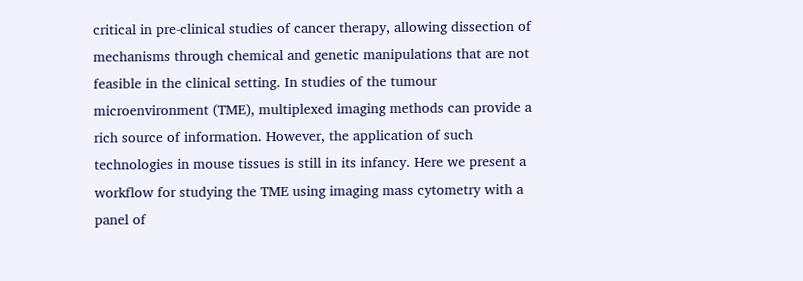critical in pre-clinical studies of cancer therapy, allowing dissection of mechanisms through chemical and genetic manipulations that are not feasible in the clinical setting. In studies of the tumour microenvironment (TME), multiplexed imaging methods can provide a rich source of information. However, the application of such technologies in mouse tissues is still in its infancy. Here we present a workflow for studying the TME using imaging mass cytometry with a panel of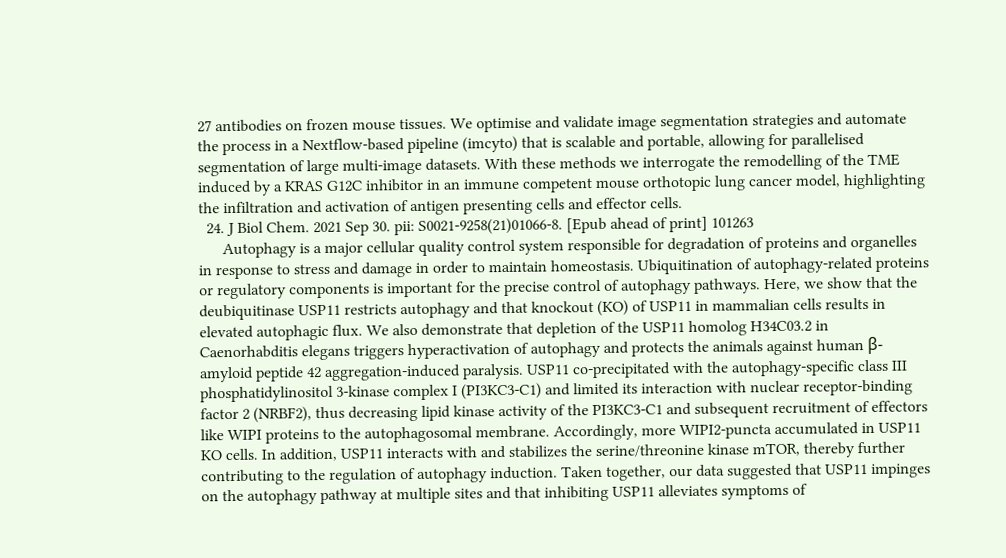27 antibodies on frozen mouse tissues. We optimise and validate image segmentation strategies and automate the process in a Nextflow-based pipeline (imcyto) that is scalable and portable, allowing for parallelised segmentation of large multi-image datasets. With these methods we interrogate the remodelling of the TME induced by a KRAS G12C inhibitor in an immune competent mouse orthotopic lung cancer model, highlighting the infiltration and activation of antigen presenting cells and effector cells.
  24. J Biol Chem. 2021 Sep 30. pii: S0021-9258(21)01066-8. [Epub ahead of print] 101263
      Autophagy is a major cellular quality control system responsible for degradation of proteins and organelles in response to stress and damage in order to maintain homeostasis. Ubiquitination of autophagy-related proteins or regulatory components is important for the precise control of autophagy pathways. Here, we show that the deubiquitinase USP11 restricts autophagy and that knockout (KO) of USP11 in mammalian cells results in elevated autophagic flux. We also demonstrate that depletion of the USP11 homolog H34C03.2 in Caenorhabditis elegans triggers hyperactivation of autophagy and protects the animals against human β-amyloid peptide 42 aggregation-induced paralysis. USP11 co-precipitated with the autophagy-specific class III phosphatidylinositol 3-kinase complex I (PI3KC3-C1) and limited its interaction with nuclear receptor-binding factor 2 (NRBF2), thus decreasing lipid kinase activity of the PI3KC3-C1 and subsequent recruitment of effectors like WIPI proteins to the autophagosomal membrane. Accordingly, more WIPI2-puncta accumulated in USP11 KO cells. In addition, USP11 interacts with and stabilizes the serine/threonine kinase mTOR, thereby further contributing to the regulation of autophagy induction. Taken together, our data suggested that USP11 impinges on the autophagy pathway at multiple sites and that inhibiting USP11 alleviates symptoms of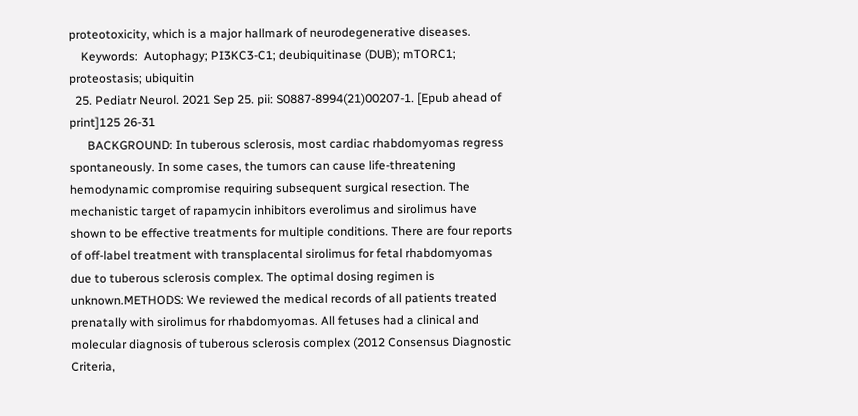proteotoxicity, which is a major hallmark of neurodegenerative diseases.
    Keywords:  Autophagy; PI3KC3-C1; deubiquitinase (DUB); mTORC1; proteostasis; ubiquitin
  25. Pediatr Neurol. 2021 Sep 25. pii: S0887-8994(21)00207-1. [Epub ahead of print]125 26-31
      BACKGROUND: In tuberous sclerosis, most cardiac rhabdomyomas regress spontaneously. In some cases, the tumors can cause life-threatening hemodynamic compromise requiring subsequent surgical resection. The mechanistic target of rapamycin inhibitors everolimus and sirolimus have shown to be effective treatments for multiple conditions. There are four reports of off-label treatment with transplacental sirolimus for fetal rhabdomyomas due to tuberous sclerosis complex. The optimal dosing regimen is unknown.METHODS: We reviewed the medical records of all patients treated prenatally with sirolimus for rhabdomyomas. All fetuses had a clinical and molecular diagnosis of tuberous sclerosis complex (2012 Consensus Diagnostic Criteria,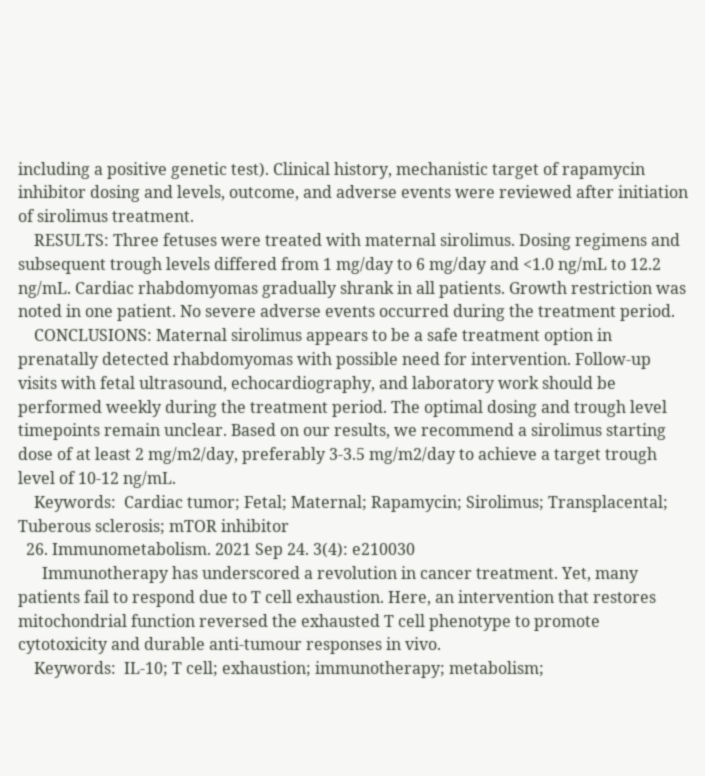including a positive genetic test). Clinical history, mechanistic target of rapamycin inhibitor dosing and levels, outcome, and adverse events were reviewed after initiation of sirolimus treatment.
    RESULTS: Three fetuses were treated with maternal sirolimus. Dosing regimens and subsequent trough levels differed from 1 mg/day to 6 mg/day and <1.0 ng/mL to 12.2 ng/mL. Cardiac rhabdomyomas gradually shrank in all patients. Growth restriction was noted in one patient. No severe adverse events occurred during the treatment period.
    CONCLUSIONS: Maternal sirolimus appears to be a safe treatment option in prenatally detected rhabdomyomas with possible need for intervention. Follow-up visits with fetal ultrasound, echocardiography, and laboratory work should be performed weekly during the treatment period. The optimal dosing and trough level timepoints remain unclear. Based on our results, we recommend a sirolimus starting dose of at least 2 mg/m2/day, preferably 3-3.5 mg/m2/day to achieve a target trough level of 10-12 ng/mL.
    Keywords:  Cardiac tumor; Fetal; Maternal; Rapamycin; Sirolimus; Transplacental; Tuberous sclerosis; mTOR inhibitor
  26. Immunometabolism. 2021 Sep 24. 3(4): e210030
      Immunotherapy has underscored a revolution in cancer treatment. Yet, many patients fail to respond due to T cell exhaustion. Here, an intervention that restores mitochondrial function reversed the exhausted T cell phenotype to promote cytotoxicity and durable anti-tumour responses in vivo.
    Keywords:  IL-10; T cell; exhaustion; immunotherapy; metabolism;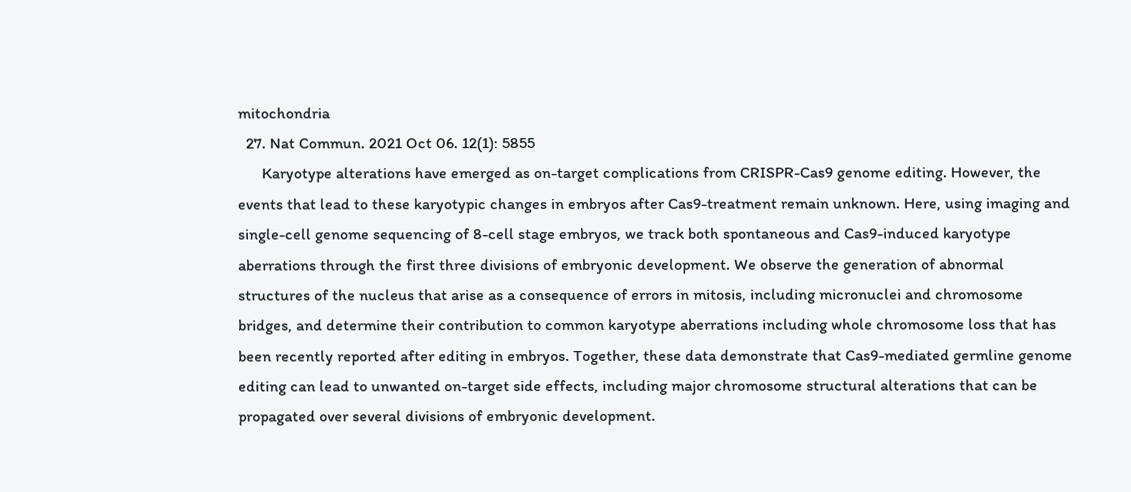mitochondria
  27. Nat Commun. 2021 Oct 06. 12(1): 5855
      Karyotype alterations have emerged as on-target complications from CRISPR-Cas9 genome editing. However, the events that lead to these karyotypic changes in embryos after Cas9-treatment remain unknown. Here, using imaging and single-cell genome sequencing of 8-cell stage embryos, we track both spontaneous and Cas9-induced karyotype aberrations through the first three divisions of embryonic development. We observe the generation of abnormal structures of the nucleus that arise as a consequence of errors in mitosis, including micronuclei and chromosome bridges, and determine their contribution to common karyotype aberrations including whole chromosome loss that has been recently reported after editing in embryos. Together, these data demonstrate that Cas9-mediated germline genome editing can lead to unwanted on-target side effects, including major chromosome structural alterations that can be propagated over several divisions of embryonic development.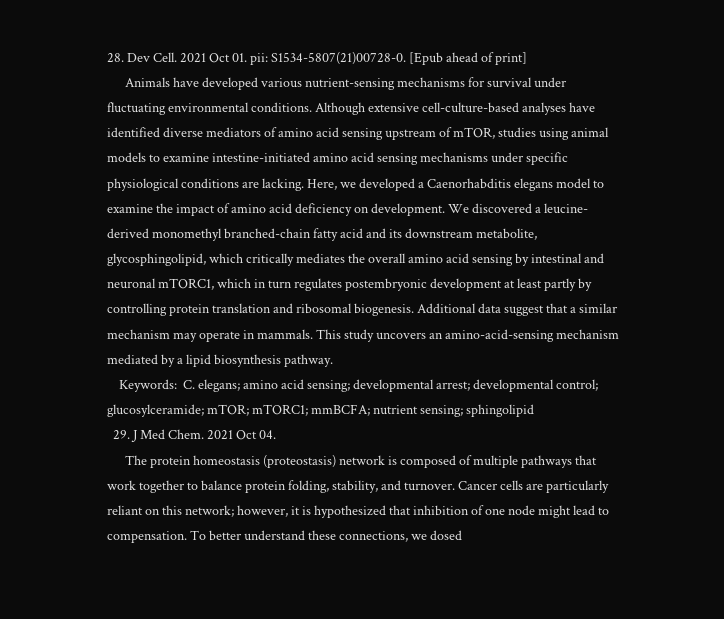28. Dev Cell. 2021 Oct 01. pii: S1534-5807(21)00728-0. [Epub ahead of print]
      Animals have developed various nutrient-sensing mechanisms for survival under fluctuating environmental conditions. Although extensive cell-culture-based analyses have identified diverse mediators of amino acid sensing upstream of mTOR, studies using animal models to examine intestine-initiated amino acid sensing mechanisms under specific physiological conditions are lacking. Here, we developed a Caenorhabditis elegans model to examine the impact of amino acid deficiency on development. We discovered a leucine-derived monomethyl branched-chain fatty acid and its downstream metabolite, glycosphingolipid, which critically mediates the overall amino acid sensing by intestinal and neuronal mTORC1, which in turn regulates postembryonic development at least partly by controlling protein translation and ribosomal biogenesis. Additional data suggest that a similar mechanism may operate in mammals. This study uncovers an amino-acid-sensing mechanism mediated by a lipid biosynthesis pathway.
    Keywords:  C. elegans; amino acid sensing; developmental arrest; developmental control; glucosylceramide; mTOR; mTORC1; mmBCFA; nutrient sensing; sphingolipid
  29. J Med Chem. 2021 Oct 04.
      The protein homeostasis (proteostasis) network is composed of multiple pathways that work together to balance protein folding, stability, and turnover. Cancer cells are particularly reliant on this network; however, it is hypothesized that inhibition of one node might lead to compensation. To better understand these connections, we dosed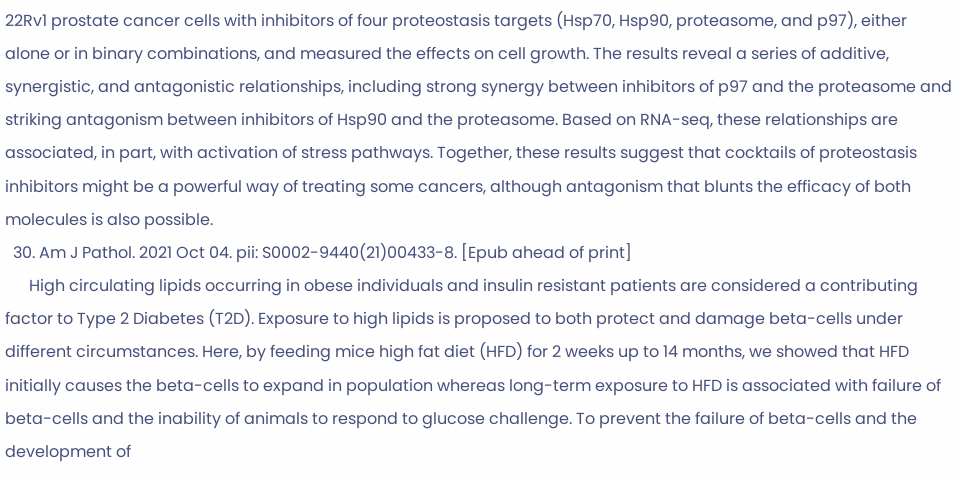22Rv1 prostate cancer cells with inhibitors of four proteostasis targets (Hsp70, Hsp90, proteasome, and p97), either alone or in binary combinations, and measured the effects on cell growth. The results reveal a series of additive, synergistic, and antagonistic relationships, including strong synergy between inhibitors of p97 and the proteasome and striking antagonism between inhibitors of Hsp90 and the proteasome. Based on RNA-seq, these relationships are associated, in part, with activation of stress pathways. Together, these results suggest that cocktails of proteostasis inhibitors might be a powerful way of treating some cancers, although antagonism that blunts the efficacy of both molecules is also possible.
  30. Am J Pathol. 2021 Oct 04. pii: S0002-9440(21)00433-8. [Epub ahead of print]
      High circulating lipids occurring in obese individuals and insulin resistant patients are considered a contributing factor to Type 2 Diabetes (T2D). Exposure to high lipids is proposed to both protect and damage beta-cells under different circumstances. Here, by feeding mice high fat diet (HFD) for 2 weeks up to 14 months, we showed that HFD initially causes the beta-cells to expand in population whereas long-term exposure to HFD is associated with failure of beta-cells and the inability of animals to respond to glucose challenge. To prevent the failure of beta-cells and the development of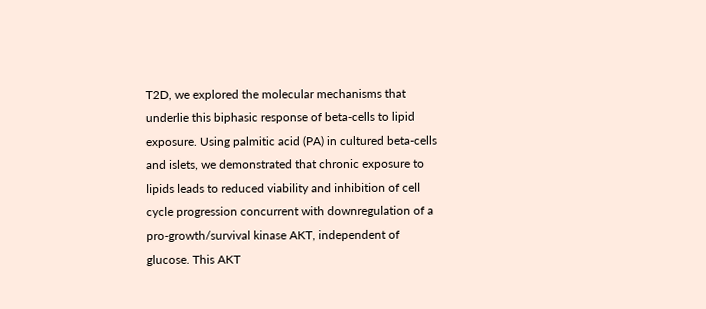T2D, we explored the molecular mechanisms that underlie this biphasic response of beta-cells to lipid exposure. Using palmitic acid (PA) in cultured beta-cells and islets, we demonstrated that chronic exposure to lipids leads to reduced viability and inhibition of cell cycle progression concurrent with downregulation of a pro-growth/survival kinase AKT, independent of glucose. This AKT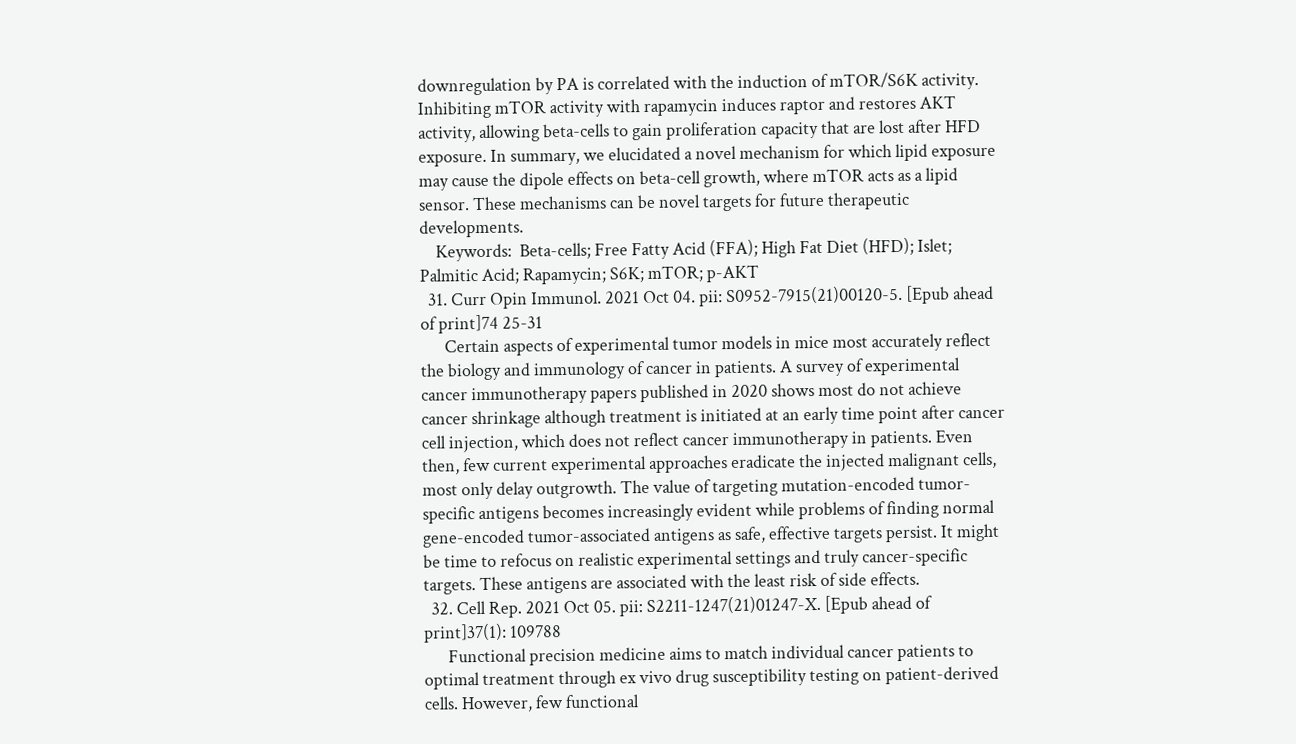downregulation by PA is correlated with the induction of mTOR/S6K activity. Inhibiting mTOR activity with rapamycin induces raptor and restores AKT activity, allowing beta-cells to gain proliferation capacity that are lost after HFD exposure. In summary, we elucidated a novel mechanism for which lipid exposure may cause the dipole effects on beta-cell growth, where mTOR acts as a lipid sensor. These mechanisms can be novel targets for future therapeutic developments.
    Keywords:  Beta-cells; Free Fatty Acid (FFA); High Fat Diet (HFD); Islet; Palmitic Acid; Rapamycin; S6K; mTOR; p-AKT
  31. Curr Opin Immunol. 2021 Oct 04. pii: S0952-7915(21)00120-5. [Epub ahead of print]74 25-31
      Certain aspects of experimental tumor models in mice most accurately reflect the biology and immunology of cancer in patients. A survey of experimental cancer immunotherapy papers published in 2020 shows most do not achieve cancer shrinkage although treatment is initiated at an early time point after cancer cell injection, which does not reflect cancer immunotherapy in patients. Even then, few current experimental approaches eradicate the injected malignant cells, most only delay outgrowth. The value of targeting mutation-encoded tumor-specific antigens becomes increasingly evident while problems of finding normal gene-encoded tumor-associated antigens as safe, effective targets persist. It might be time to refocus on realistic experimental settings and truly cancer-specific targets. These antigens are associated with the least risk of side effects.
  32. Cell Rep. 2021 Oct 05. pii: S2211-1247(21)01247-X. [Epub ahead of print]37(1): 109788
      Functional precision medicine aims to match individual cancer patients to optimal treatment through ex vivo drug susceptibility testing on patient-derived cells. However, few functional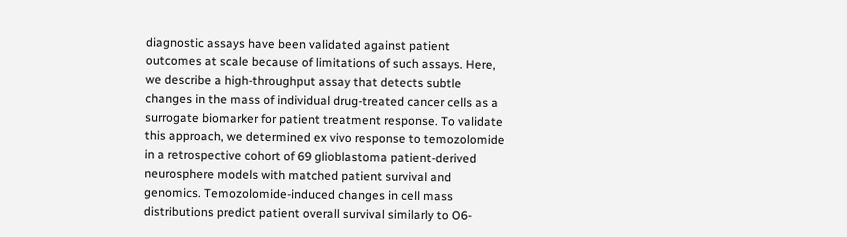diagnostic assays have been validated against patient outcomes at scale because of limitations of such assays. Here, we describe a high-throughput assay that detects subtle changes in the mass of individual drug-treated cancer cells as a surrogate biomarker for patient treatment response. To validate this approach, we determined ex vivo response to temozolomide in a retrospective cohort of 69 glioblastoma patient-derived neurosphere models with matched patient survival and genomics. Temozolomide-induced changes in cell mass distributions predict patient overall survival similarly to O6-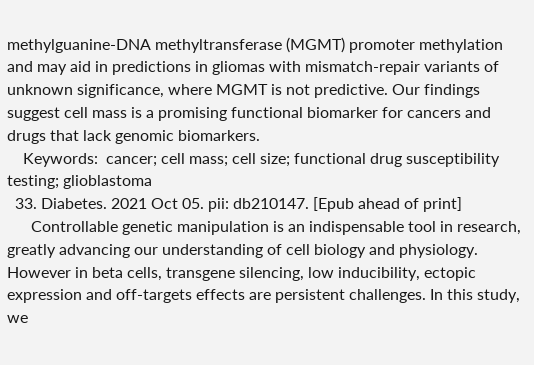methylguanine-DNA methyltransferase (MGMT) promoter methylation and may aid in predictions in gliomas with mismatch-repair variants of unknown significance, where MGMT is not predictive. Our findings suggest cell mass is a promising functional biomarker for cancers and drugs that lack genomic biomarkers.
    Keywords:  cancer; cell mass; cell size; functional drug susceptibility testing; glioblastoma
  33. Diabetes. 2021 Oct 05. pii: db210147. [Epub ahead of print]
      Controllable genetic manipulation is an indispensable tool in research, greatly advancing our understanding of cell biology and physiology. However in beta cells, transgene silencing, low inducibility, ectopic expression and off-targets effects are persistent challenges. In this study, we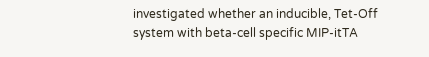investigated whether an inducible, Tet-Off system with beta-cell specific MIP-itTA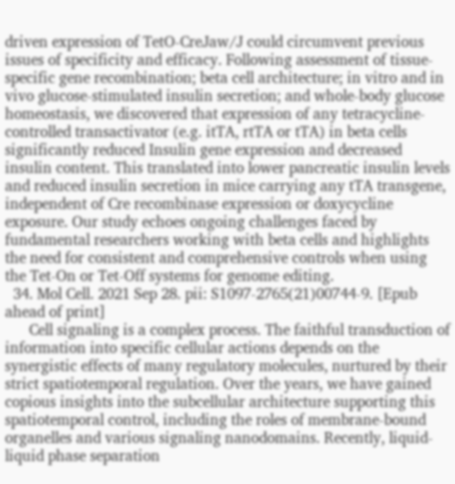driven expression of TetO-CreJaw/J could circumvent previous issues of specificity and efficacy. Following assessment of tissue-specific gene recombination; beta cell architecture; in vitro and in vivo glucose-stimulated insulin secretion; and whole-body glucose homeostasis, we discovered that expression of any tetracycline-controlled transactivator (e.g. itTA, rtTA or tTA) in beta cells significantly reduced Insulin gene expression and decreased insulin content. This translated into lower pancreatic insulin levels and reduced insulin secretion in mice carrying any tTA transgene, independent of Cre recombinase expression or doxycycline exposure. Our study echoes ongoing challenges faced by fundamental researchers working with beta cells and highlights the need for consistent and comprehensive controls when using the Tet-On or Tet-Off systems for genome editing.
  34. Mol Cell. 2021 Sep 28. pii: S1097-2765(21)00744-9. [Epub ahead of print]
      Cell signaling is a complex process. The faithful transduction of information into specific cellular actions depends on the synergistic effects of many regulatory molecules, nurtured by their strict spatiotemporal regulation. Over the years, we have gained copious insights into the subcellular architecture supporting this spatiotemporal control, including the roles of membrane-bound organelles and various signaling nanodomains. Recently, liquid-liquid phase separation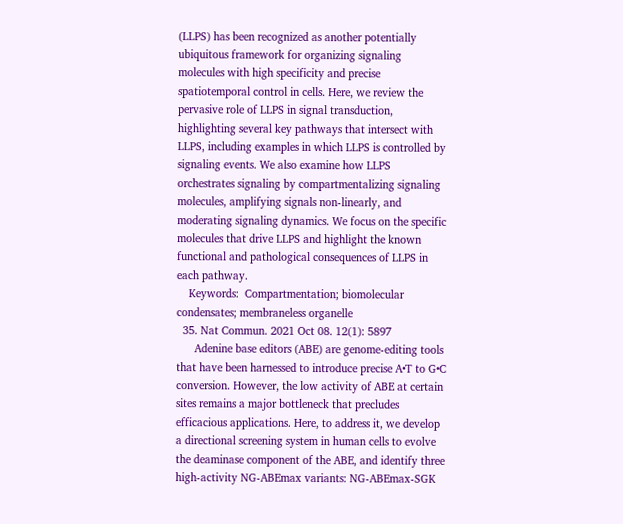(LLPS) has been recognized as another potentially ubiquitous framework for organizing signaling molecules with high specificity and precise spatiotemporal control in cells. Here, we review the pervasive role of LLPS in signal transduction, highlighting several key pathways that intersect with LLPS, including examples in which LLPS is controlled by signaling events. We also examine how LLPS orchestrates signaling by compartmentalizing signaling molecules, amplifying signals non-linearly, and moderating signaling dynamics. We focus on the specific molecules that drive LLPS and highlight the known functional and pathological consequences of LLPS in each pathway.
    Keywords:  Compartmentation; biomolecular condensates; membraneless organelle
  35. Nat Commun. 2021 Oct 08. 12(1): 5897
      Adenine base editors (ABE) are genome-editing tools that have been harnessed to introduce precise A•T to G•C conversion. However, the low activity of ABE at certain sites remains a major bottleneck that precludes efficacious applications. Here, to address it, we develop a directional screening system in human cells to evolve the deaminase component of the ABE, and identify three high-activity NG-ABEmax variants: NG-ABEmax-SGK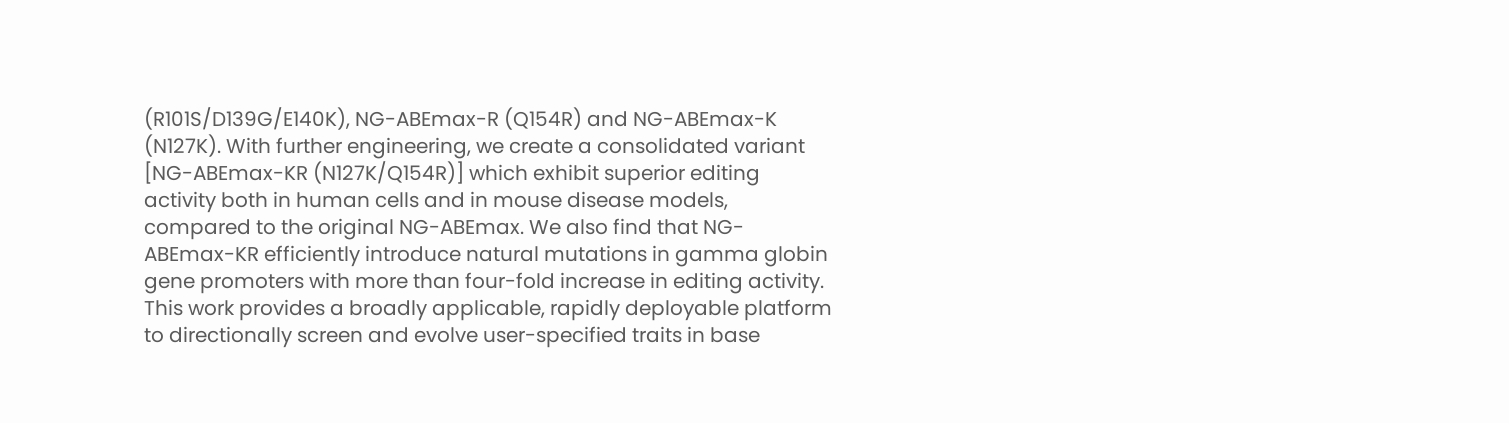(R101S/D139G/E140K), NG-ABEmax-R (Q154R) and NG-ABEmax-K (N127K). With further engineering, we create a consolidated variant [NG-ABEmax-KR (N127K/Q154R)] which exhibit superior editing activity both in human cells and in mouse disease models, compared to the original NG-ABEmax. We also find that NG-ABEmax-KR efficiently introduce natural mutations in gamma globin gene promoters with more than four-fold increase in editing activity. This work provides a broadly applicable, rapidly deployable platform to directionally screen and evolve user-specified traits in base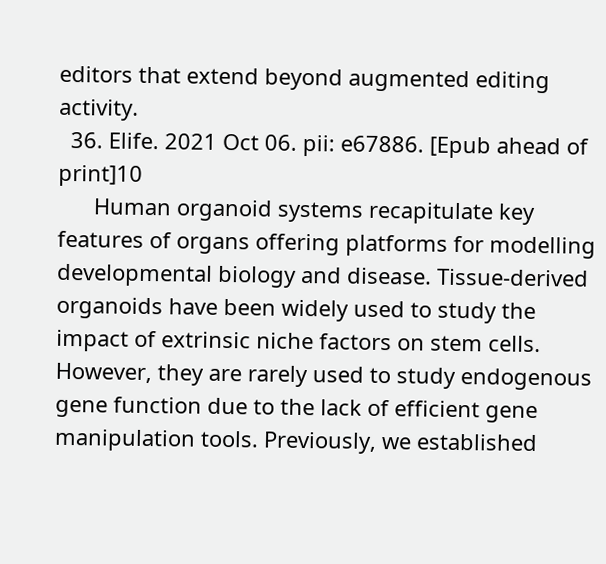editors that extend beyond augmented editing activity.
  36. Elife. 2021 Oct 06. pii: e67886. [Epub ahead of print]10
      Human organoid systems recapitulate key features of organs offering platforms for modelling developmental biology and disease. Tissue-derived organoids have been widely used to study the impact of extrinsic niche factors on stem cells. However, they are rarely used to study endogenous gene function due to the lack of efficient gene manipulation tools. Previously, we established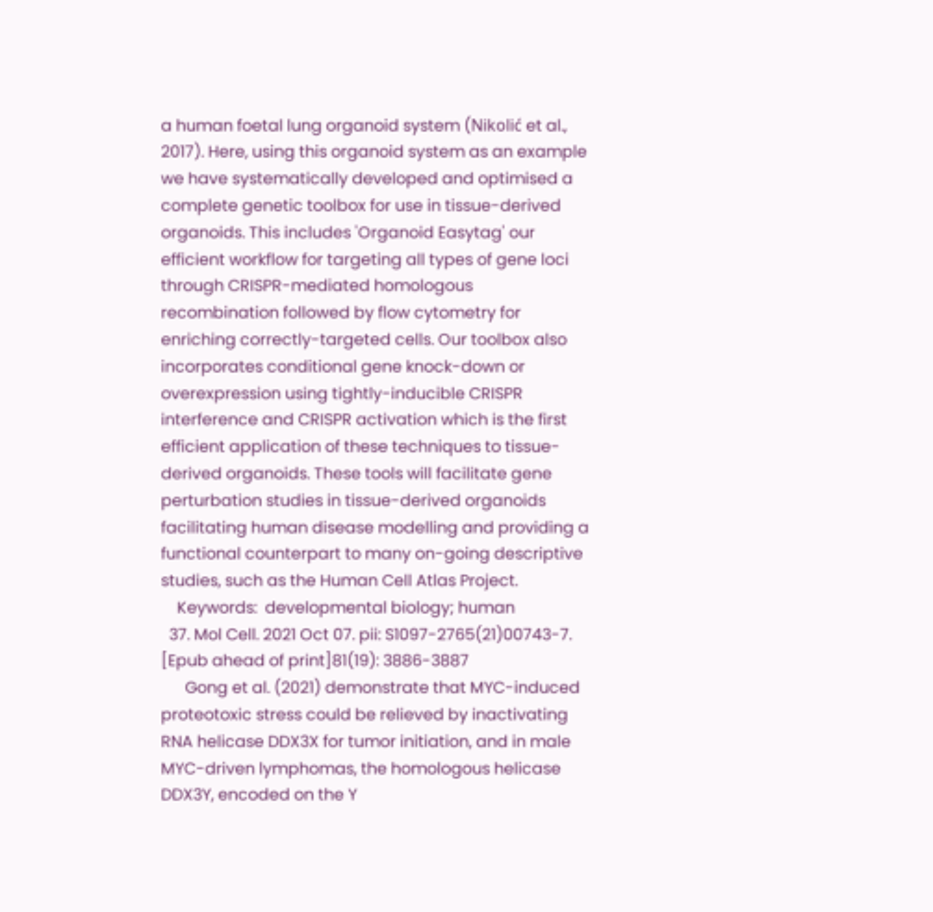a human foetal lung organoid system (Nikolić et al., 2017). Here, using this organoid system as an example we have systematically developed and optimised a complete genetic toolbox for use in tissue-derived organoids. This includes 'Organoid Easytag' our efficient workflow for targeting all types of gene loci through CRISPR-mediated homologous recombination followed by flow cytometry for enriching correctly-targeted cells. Our toolbox also incorporates conditional gene knock-down or overexpression using tightly-inducible CRISPR interference and CRISPR activation which is the first efficient application of these techniques to tissue-derived organoids. These tools will facilitate gene perturbation studies in tissue-derived organoids facilitating human disease modelling and providing a functional counterpart to many on-going descriptive studies, such as the Human Cell Atlas Project.
    Keywords:  developmental biology; human
  37. Mol Cell. 2021 Oct 07. pii: S1097-2765(21)00743-7. [Epub ahead of print]81(19): 3886-3887
      Gong et al. (2021) demonstrate that MYC-induced proteotoxic stress could be relieved by inactivating RNA helicase DDX3X for tumor initiation, and in male MYC-driven lymphomas, the homologous helicase DDX3Y, encoded on the Y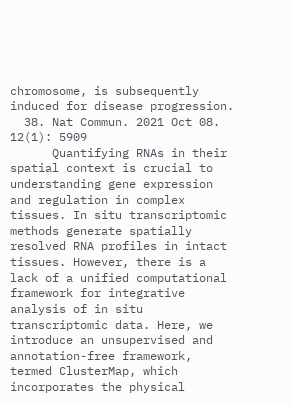chromosome, is subsequently induced for disease progression.
  38. Nat Commun. 2021 Oct 08. 12(1): 5909
      Quantifying RNAs in their spatial context is crucial to understanding gene expression and regulation in complex tissues. In situ transcriptomic methods generate spatially resolved RNA profiles in intact tissues. However, there is a lack of a unified computational framework for integrative analysis of in situ transcriptomic data. Here, we introduce an unsupervised and annotation-free framework, termed ClusterMap, which incorporates the physical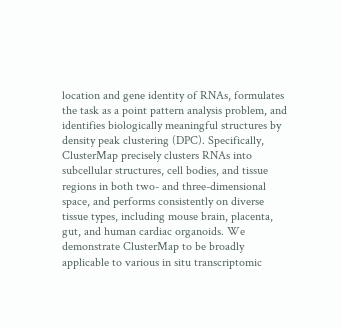location and gene identity of RNAs, formulates the task as a point pattern analysis problem, and identifies biologically meaningful structures by density peak clustering (DPC). Specifically, ClusterMap precisely clusters RNAs into subcellular structures, cell bodies, and tissue regions in both two- and three-dimensional space, and performs consistently on diverse tissue types, including mouse brain, placenta, gut, and human cardiac organoids. We demonstrate ClusterMap to be broadly applicable to various in situ transcriptomic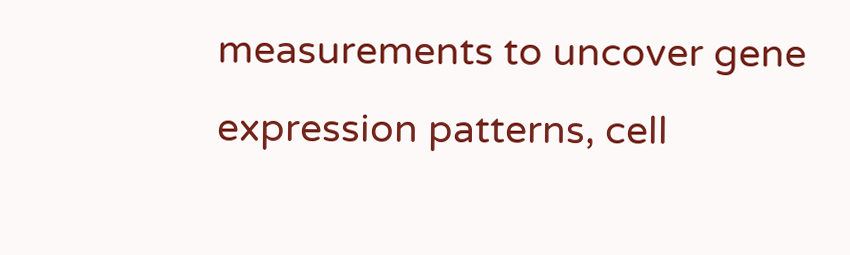measurements to uncover gene expression patterns, cell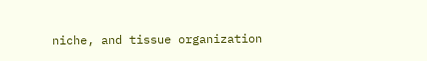niche, and tissue organization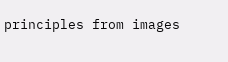principles from images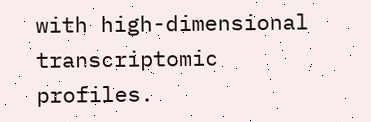with high-dimensional transcriptomic profiles.